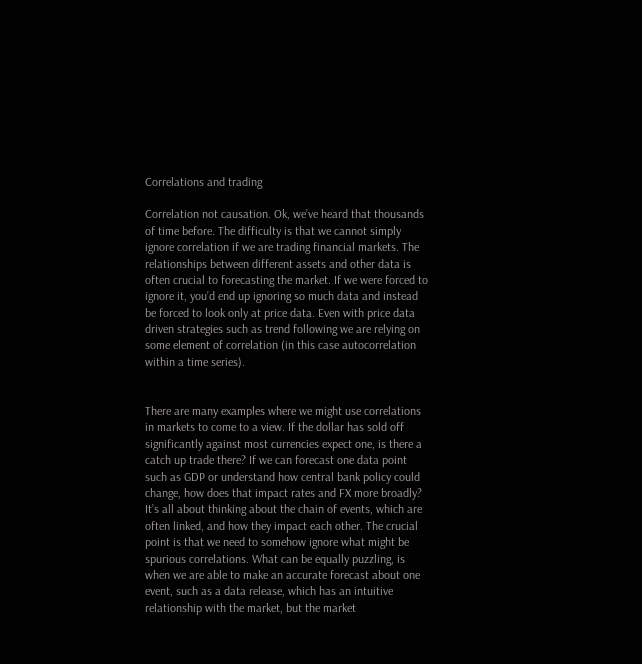Correlations and trading

Correlation not causation. Ok, we’ve heard that thousands of time before. The difficulty is that we cannot simply ignore correlation if we are trading financial markets. The relationships between different assets and other data is often crucial to forecasting the market. If we were forced to ignore it, you’d end up ignoring so much data and instead be forced to look only at price data. Even with price data driven strategies such as trend following we are relying on some element of correlation (in this case autocorrelation within a time series).


There are many examples where we might use correlations in markets to come to a view. If the dollar has sold off significantly against most currencies expect one, is there a catch up trade there? If we can forecast one data point such as GDP or understand how central bank policy could change, how does that impact rates and FX more broadly? It’s all about thinking about the chain of events, which are often linked, and how they impact each other. The crucial point is that we need to somehow ignore what might be spurious correlations. What can be equally puzzling, is when we are able to make an accurate forecast about one event, such as a data release, which has an intuitive relationship with the market, but the market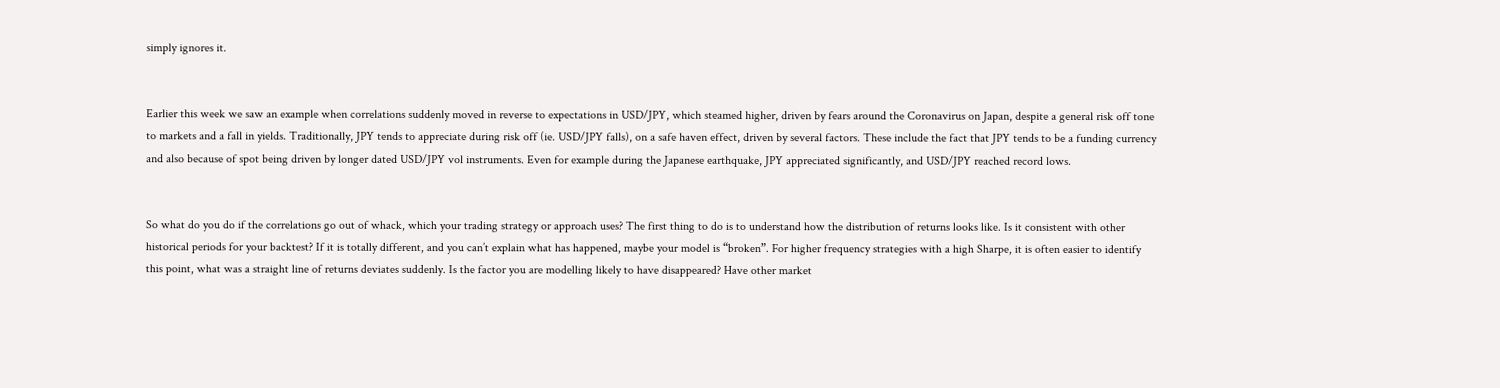simply ignores it.


Earlier this week we saw an example when correlations suddenly moved in reverse to expectations in USD/JPY, which steamed higher, driven by fears around the Coronavirus on Japan, despite a general risk off tone to markets and a fall in yields. Traditionally, JPY tends to appreciate during risk off (ie. USD/JPY falls), on a safe haven effect, driven by several factors. These include the fact that JPY tends to be a funding currency and also because of spot being driven by longer dated USD/JPY vol instruments. Even for example during the Japanese earthquake, JPY appreciated significantly, and USD/JPY reached record lows.


So what do you do if the correlations go out of whack, which your trading strategy or approach uses? The first thing to do is to understand how the distribution of returns looks like. Is it consistent with other historical periods for your backtest? If it is totally different, and you can’t explain what has happened, maybe your model is “broken”. For higher frequency strategies with a high Sharpe, it is often easier to identify this point, what was a straight line of returns deviates suddenly. Is the factor you are modelling likely to have disappeared? Have other market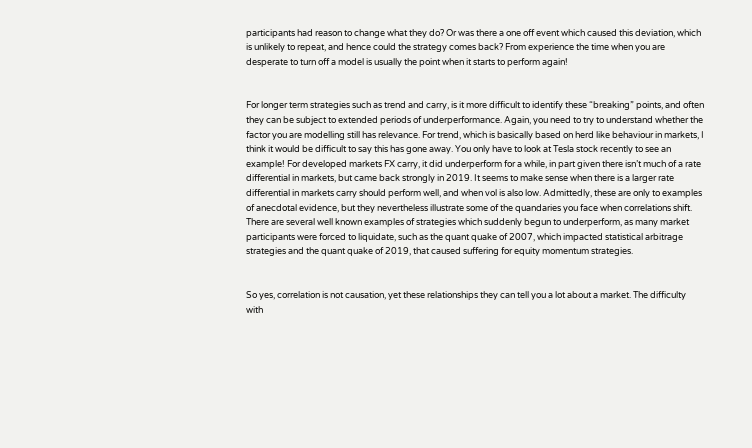participants had reason to change what they do? Or was there a one off event which caused this deviation, which is unlikely to repeat, and hence could the strategy comes back? From experience the time when you are desperate to turn off a model is usually the point when it starts to perform again!


For longer term strategies such as trend and carry, is it more difficult to identify these “breaking” points, and often they can be subject to extended periods of underperformance. Again, you need to try to understand whether the factor you are modelling still has relevance. For trend, which is basically based on herd like behaviour in markets, I think it would be difficult to say this has gone away. You only have to look at Tesla stock recently to see an example! For developed markets FX carry, it did underperform for a while, in part given there isn’t much of a rate differential in markets, but came back strongly in 2019. It seems to make sense when there is a larger rate differential in markets carry should perform well, and when vol is also low. Admittedly, these are only to examples of anecdotal evidence, but they nevertheless illustrate some of the quandaries you face when correlations shift. There are several well known examples of strategies which suddenly begun to underperform, as many market participants were forced to liquidate, such as the quant quake of 2007, which impacted statistical arbitrage strategies and the quant quake of 2019, that caused suffering for equity momentum strategies.


So yes, correlation is not causation, yet these relationships they can tell you a lot about a market. The difficulty with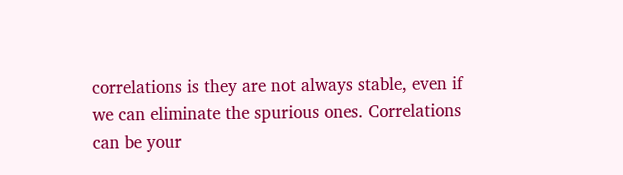correlations is they are not always stable, even if we can eliminate the spurious ones. Correlations can be your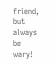friend, but always be wary!